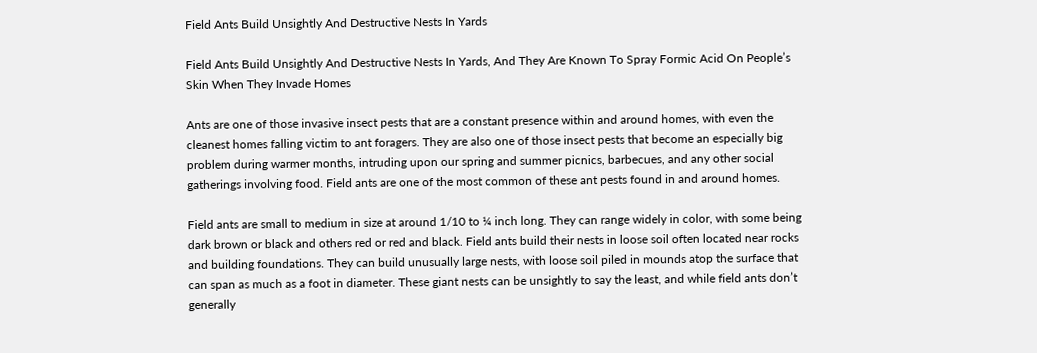Field Ants Build Unsightly And Destructive Nests In Yards

Field Ants Build Unsightly And Destructive Nests In Yards, And They Are Known To Spray Formic Acid On People’s Skin When They Invade Homes

Ants are one of those invasive insect pests that are a constant presence within and around homes, with even the cleanest homes falling victim to ant foragers. They are also one of those insect pests that become an especially big problem during warmer months, intruding upon our spring and summer picnics, barbecues, and any other social gatherings involving food. Field ants are one of the most common of these ant pests found in and around homes.

Field ants are small to medium in size at around 1/10 to ¼ inch long. They can range widely in color, with some being dark brown or black and others red or red and black. Field ants build their nests in loose soil often located near rocks and building foundations. They can build unusually large nests, with loose soil piled in mounds atop the surface that can span as much as a foot in diameter. These giant nests can be unsightly to say the least, and while field ants don’t generally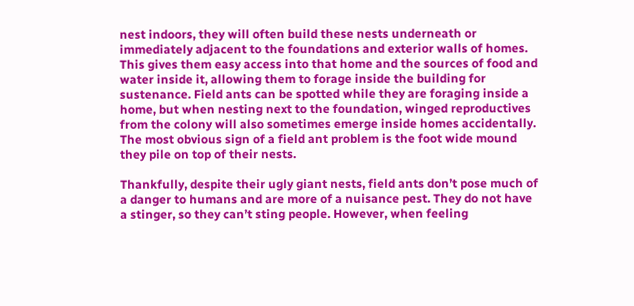nest indoors, they will often build these nests underneath or immediately adjacent to the foundations and exterior walls of homes. This gives them easy access into that home and the sources of food and water inside it, allowing them to forage inside the building for sustenance. Field ants can be spotted while they are foraging inside a home, but when nesting next to the foundation, winged reproductives from the colony will also sometimes emerge inside homes accidentally. The most obvious sign of a field ant problem is the foot wide mound they pile on top of their nests.

Thankfully, despite their ugly giant nests, field ants don’t pose much of a danger to humans and are more of a nuisance pest. They do not have a stinger, so they can’t sting people. However, when feeling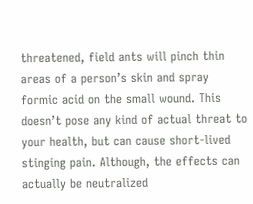threatened, field ants will pinch thin areas of a person’s skin and spray formic acid on the small wound. This doesn’t pose any kind of actual threat to your health, but can cause short-lived stinging pain. Although, the effects can actually be neutralized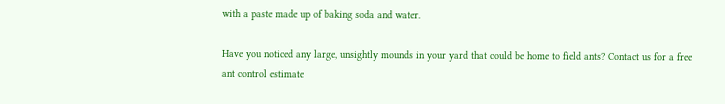with a paste made up of baking soda and water.

Have you noticed any large, unsightly mounds in your yard that could be home to field ants? Contact us for a free ant control estimate